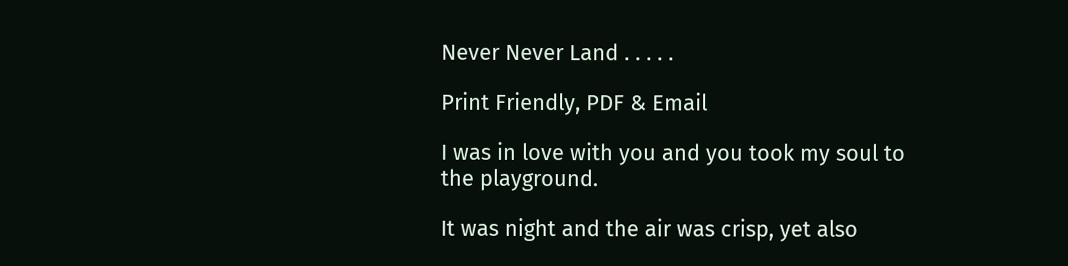Never Never Land . . . . .

Print Friendly, PDF & Email

I was in love with you and you took my soul to the playground.

It was night and the air was crisp, yet also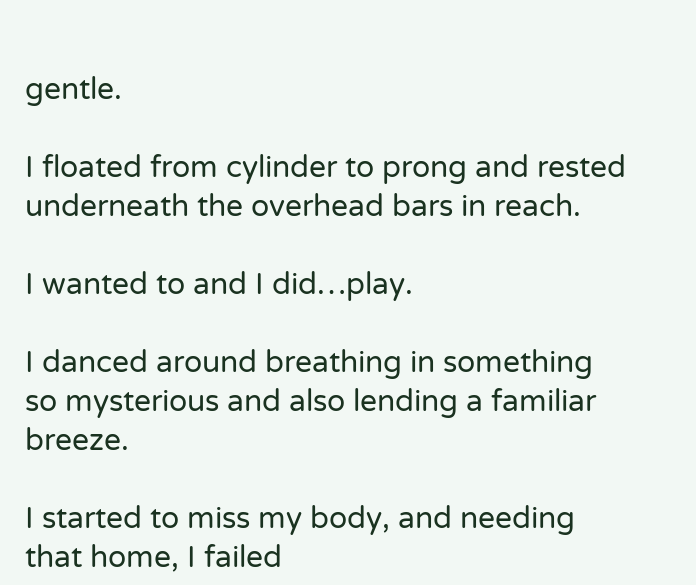gentle.

I floated from cylinder to prong and rested underneath the overhead bars in reach.

I wanted to and I did…play.

I danced around breathing in something so mysterious and also lending a familiar breeze.

I started to miss my body, and needing that home, I failed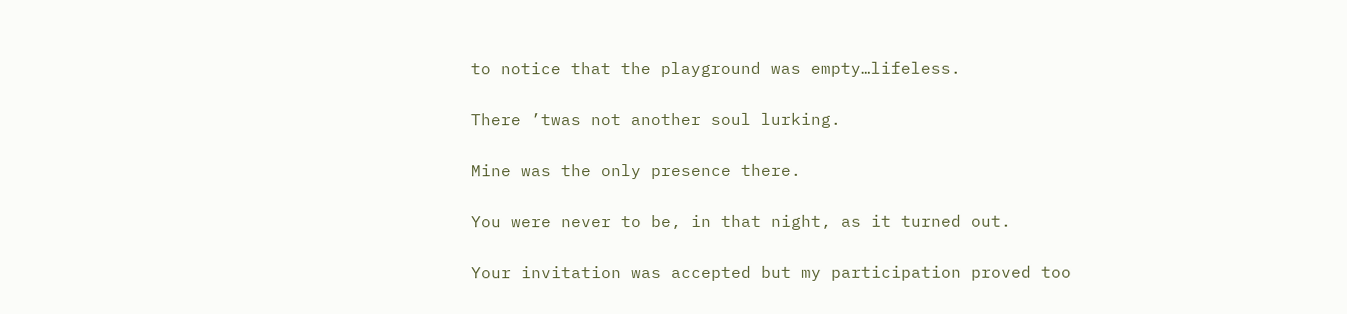to notice that the playground was empty…lifeless.

There ’twas not another soul lurking.

Mine was the only presence there.

You were never to be, in that night, as it turned out.

Your invitation was accepted but my participation proved too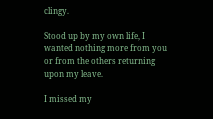clingy.

Stood up by my own life, I wanted nothing more from you or from the others returning upon my leave.

I missed my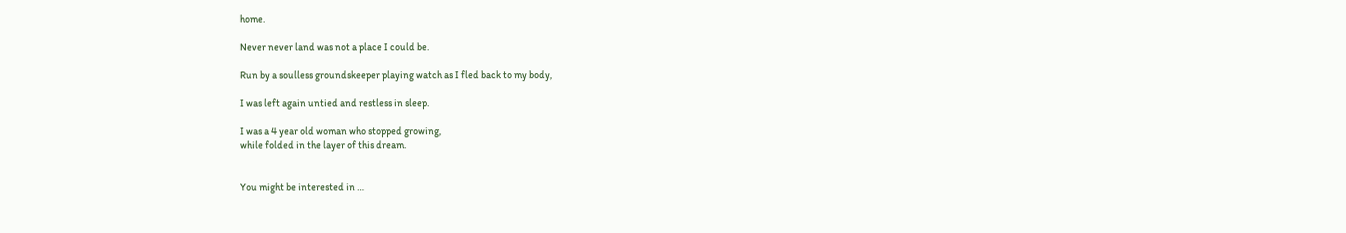home.

Never never land was not a place I could be.

Run by a soulless groundskeeper playing watch as I fled back to my body,

I was left again untied and restless in sleep.

I was a 4 year old woman who stopped growing,
while folded in the layer of this dream.


You might be interested in …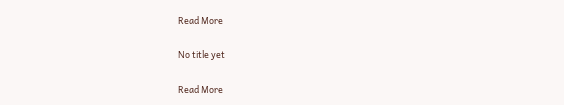Read More

No title yet

Read More